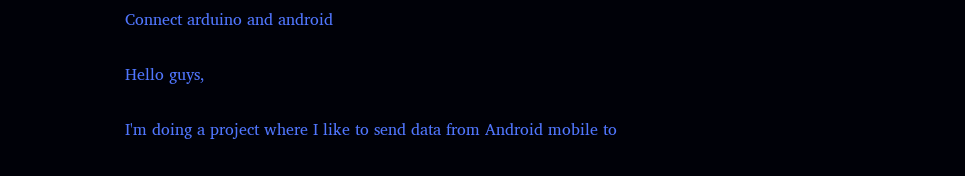Connect arduino and android

Hello guys,

I'm doing a project where I like to send data from Android mobile to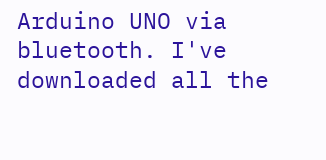Arduino UNO via bluetooth. I've downloaded all the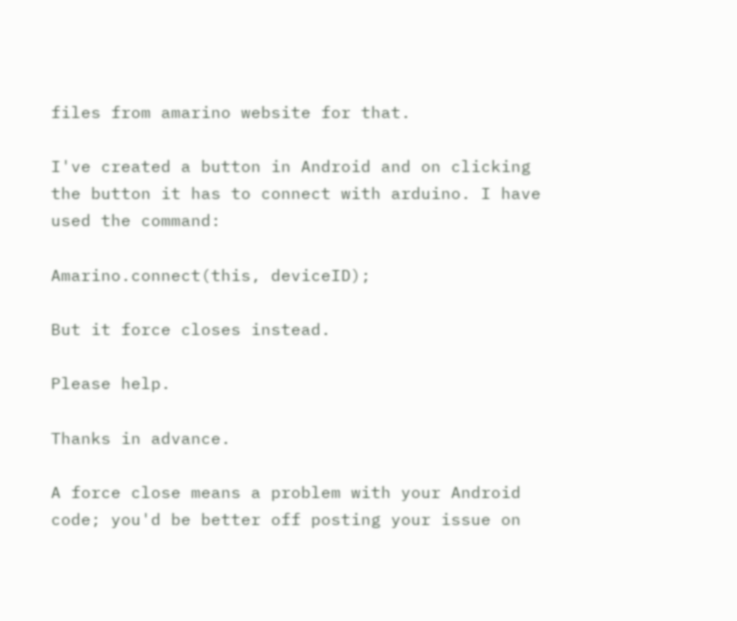files from amarino website for that.

I've created a button in Android and on clicking the button it has to connect with arduino. I have used the command:

Amarino.connect(this, deviceID);

But it force closes instead.

Please help.

Thanks in advance.

A force close means a problem with your Android code; you'd be better off posting your issue on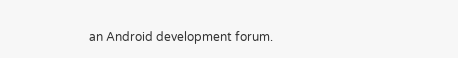an Android development forum.